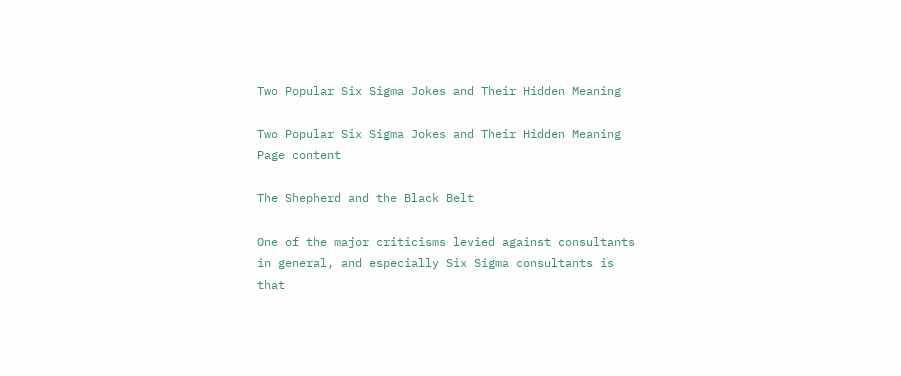Two Popular Six Sigma Jokes and Their Hidden Meaning

Two Popular Six Sigma Jokes and Their Hidden Meaning
Page content

The Shepherd and the Black Belt

One of the major criticisms levied against consultants in general, and especially Six Sigma consultants is that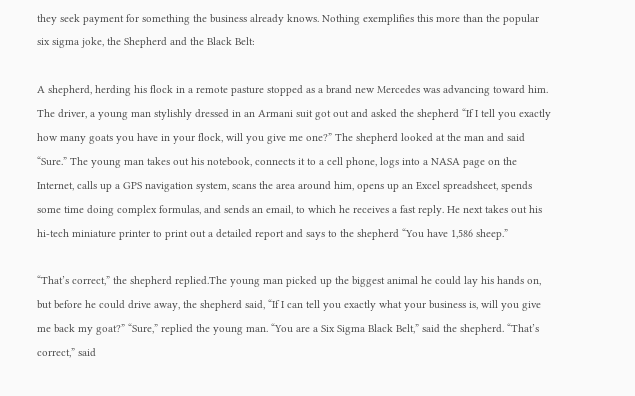they seek payment for something the business already knows. Nothing exemplifies this more than the popular six sigma joke, the Shepherd and the Black Belt:

A shepherd, herding his flock in a remote pasture stopped as a brand new Mercedes was advancing toward him. The driver, a young man stylishly dressed in an Armani suit got out and asked the shepherd “If I tell you exactly how many goats you have in your flock, will you give me one?” The shepherd looked at the man and said “Sure.” The young man takes out his notebook, connects it to a cell phone, logs into a NASA page on the Internet, calls up a GPS navigation system, scans the area around him, opens up an Excel spreadsheet, spends some time doing complex formulas, and sends an email, to which he receives a fast reply. He next takes out his hi-tech miniature printer to print out a detailed report and says to the shepherd “You have 1,586 sheep.”

“That’s correct,” the shepherd replied.The young man picked up the biggest animal he could lay his hands on, but before he could drive away, the shepherd said, “If I can tell you exactly what your business is, will you give me back my goat?” “Sure,” replied the young man. “You are a Six Sigma Black Belt,” said the shepherd. “That’s correct,” said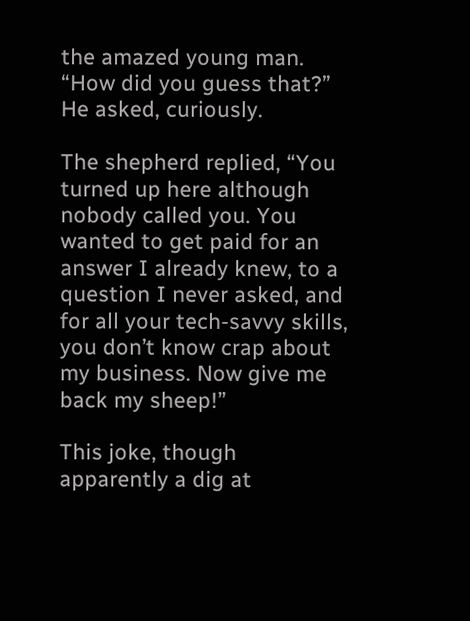the amazed young man. “How did you guess that?” He asked, curiously.

The shepherd replied, “You turned up here although nobody called you. You wanted to get paid for an answer I already knew, to a question I never asked, and for all your tech-savvy skills, you don’t know crap about my business. Now give me back my sheep!”

This joke, though apparently a dig at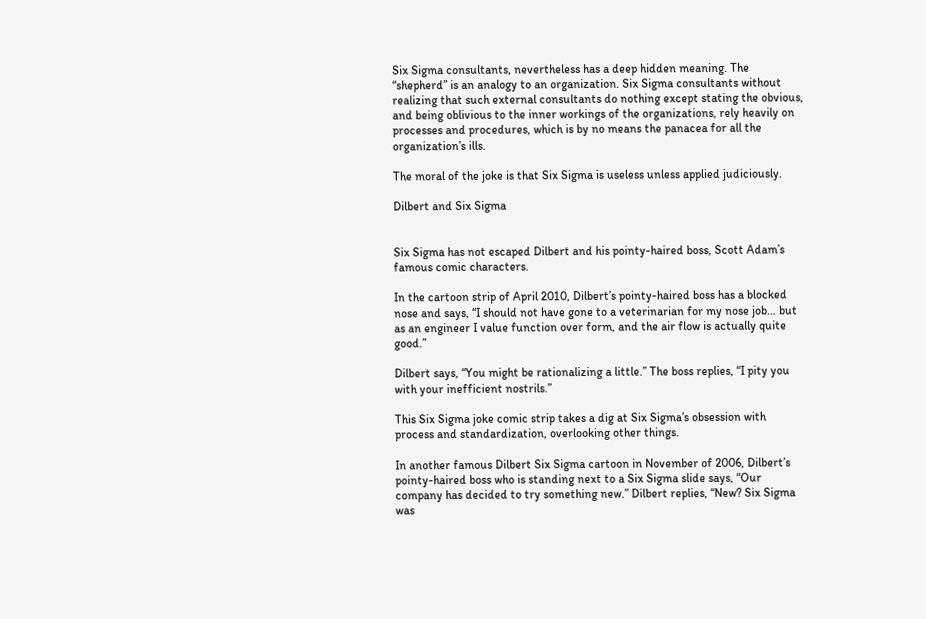Six Sigma consultants, nevertheless has a deep hidden meaning. The “shepherd” is an analogy to an organization. Six Sigma consultants without realizing that such external consultants do nothing except stating the obvious, and being oblivious to the inner workings of the organizations, rely heavily on processes and procedures, which is by no means the panacea for all the organization’s ills.

The moral of the joke is that Six Sigma is useless unless applied judiciously.

Dilbert and Six Sigma


Six Sigma has not escaped Dilbert and his pointy-haired boss, Scott Adam’s famous comic characters.

In the cartoon strip of April 2010, Dilbert’s pointy-haired boss has a blocked nose and says, “I should not have gone to a veterinarian for my nose job… but as an engineer I value function over form, and the air flow is actually quite good.”

Dilbert says, “You might be rationalizing a little.” The boss replies, “I pity you with your inefficient nostrils.”

This Six Sigma joke comic strip takes a dig at Six Sigma’s obsession with process and standardization, overlooking other things.

In another famous Dilbert Six Sigma cartoon in November of 2006, Dilbert’s pointy-haired boss who is standing next to a Six Sigma slide says, “Our company has decided to try something new.” Dilbert replies, “New? Six Sigma was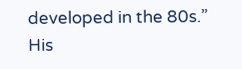developed in the 80s.” His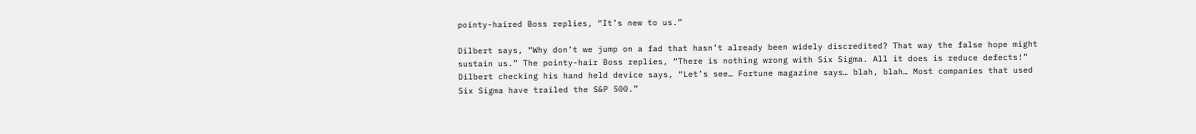pointy-haired Boss replies, “It’s new to us.”

Dilbert says, “Why don’t we jump on a fad that hasn’t already been widely discredited? That way the false hope might sustain us.” The pointy-hair Boss replies, “There is nothing wrong with Six Sigma. All it does is reduce defects!” Dilbert checking his hand held device says, “Let’s see… Fortune magazine says… blah, blah… Most companies that used Six Sigma have trailed the S&P 500.”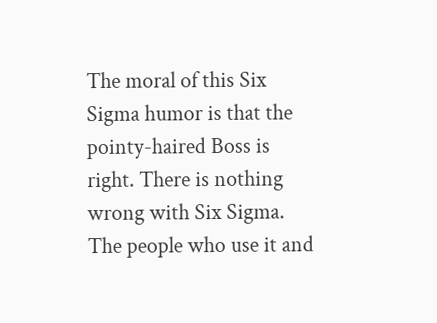The moral of this Six Sigma humor is that the pointy-haired Boss is right. There is nothing wrong with Six Sigma. The people who use it and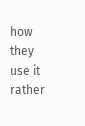how they use it rather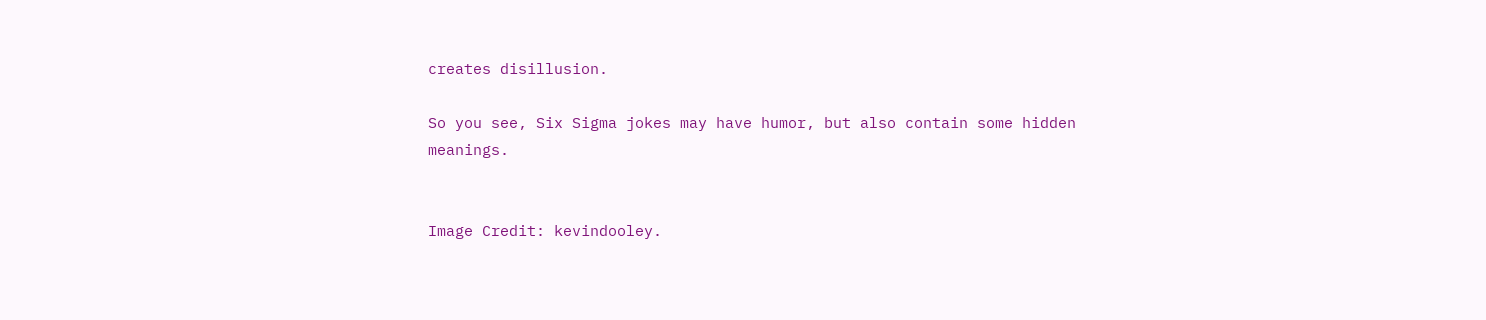creates disillusion.

So you see, Six Sigma jokes may have humor, but also contain some hidden meanings.


Image Credit: kevindooley.